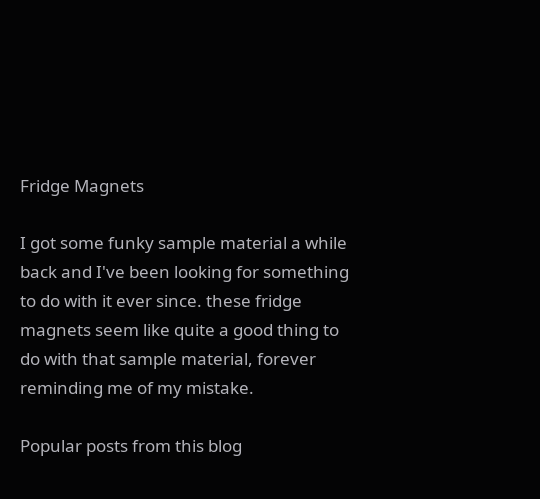Fridge Magnets

I got some funky sample material a while back and I've been looking for something to do with it ever since. these fridge magnets seem like quite a good thing to do with that sample material, forever reminding me of my mistake.

Popular posts from this blog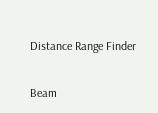Distance Range Finder

Beam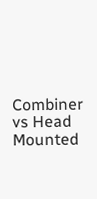Combiner vs Head Mounted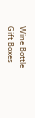Wine Bottle Gift Boxes